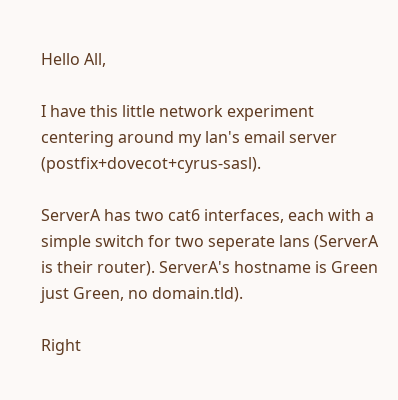Hello All,

I have this little network experiment centering around my lan's email server (postfix+dovecot+cyrus-sasl).

ServerA has two cat6 interfaces, each with a simple switch for two seperate lans (ServerA is their router). ServerA's hostname is Green just Green, no domain.tld).

Right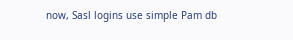now, Sasl logins use simple Pam db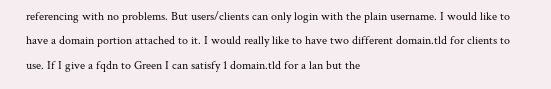referencing with no problems. But users/clients can only login with the plain username. I would like to have a domain portion attached to it. I would really like to have two different domain.tld for clients to use. If I give a fqdn to Green I can satisfy 1 domain.tld for a lan but the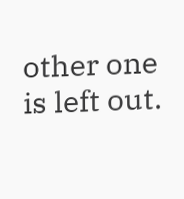other one is left out.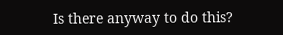Is there anyway to do this?